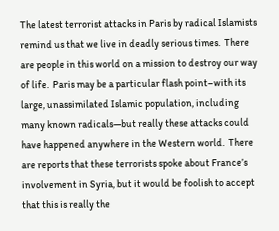The latest terrorist attacks in Paris by radical Islamists remind us that we live in deadly serious times.  There are people in this world on a mission to destroy our way of life.  Paris may be a particular flash point–with its large, unassimilated Islamic population, including many known radicals—but really these attacks could have happened anywhere in the Western world.  There are reports that these terrorists spoke about France’s involvement in Syria, but it would be foolish to accept that this is really the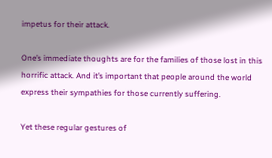impetus for their attack.

One’s immediate thoughts are for the families of those lost in this horrific attack. And it’s important that people around the world express their sympathies for those currently suffering.

Yet these regular gestures of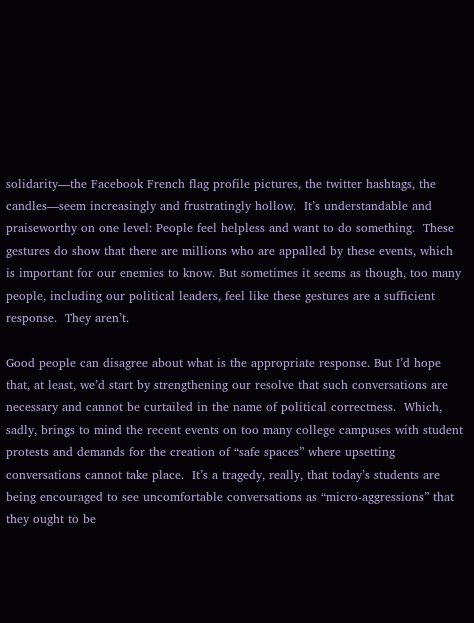solidarity—the Facebook French flag profile pictures, the twitter hashtags, the candles—seem increasingly and frustratingly hollow.  It’s understandable and praiseworthy on one level: People feel helpless and want to do something.  These gestures do show that there are millions who are appalled by these events, which is important for our enemies to know. But sometimes it seems as though, too many people, including our political leaders, feel like these gestures are a sufficient response.  They aren’t.

Good people can disagree about what is the appropriate response. But I’d hope that, at least, we’d start by strengthening our resolve that such conversations are necessary and cannot be curtailed in the name of political correctness.  Which, sadly, brings to mind the recent events on too many college campuses with student protests and demands for the creation of “safe spaces” where upsetting conversations cannot take place.  It’s a tragedy, really, that today’s students are being encouraged to see uncomfortable conversations as “micro-aggressions” that they ought to be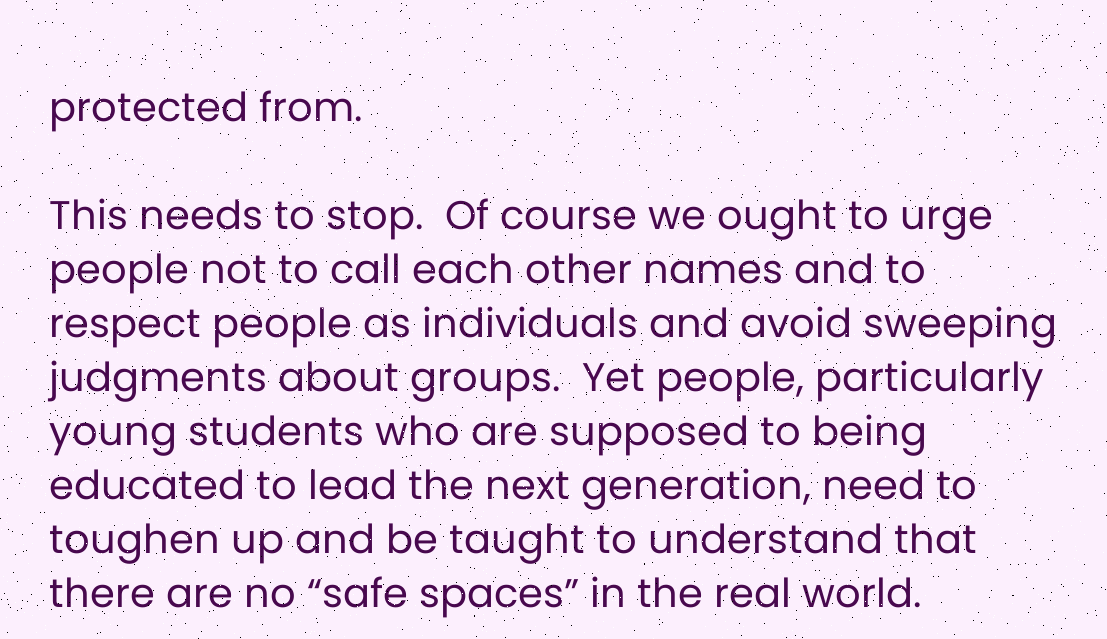protected from.

This needs to stop.  Of course we ought to urge people not to call each other names and to respect people as individuals and avoid sweeping judgments about groups.  Yet people, particularly young students who are supposed to being educated to lead the next generation, need to toughen up and be taught to understand that there are no “safe spaces” in the real world.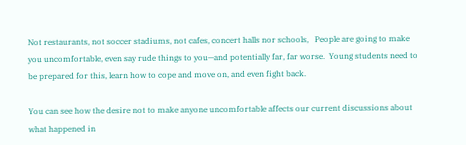Not restaurants, not soccer stadiums, not cafes, concert halls nor schools,   People are going to make you uncomfortable, even say rude things to you—and potentially far, far worse.  Young students need to be prepared for this, learn how to cope and move on, and even fight back.

You can see how the desire not to make anyone uncomfortable affects our current discussions about what happened in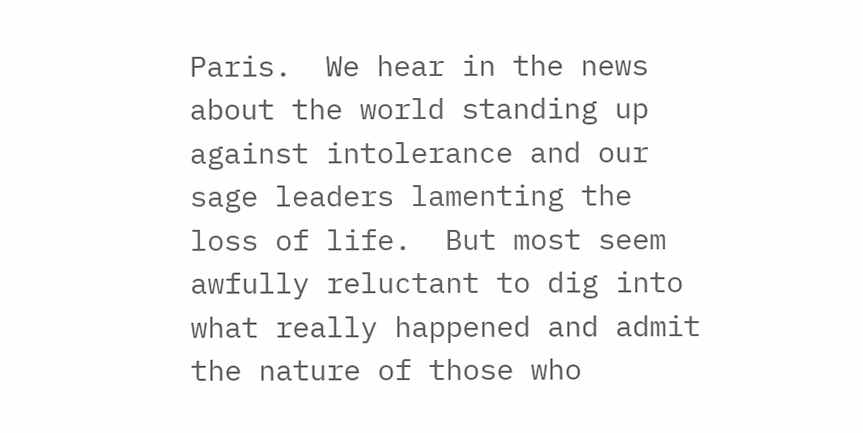Paris.  We hear in the news about the world standing up against intolerance and our sage leaders lamenting the loss of life.  But most seem awfully reluctant to dig into what really happened and admit the nature of those who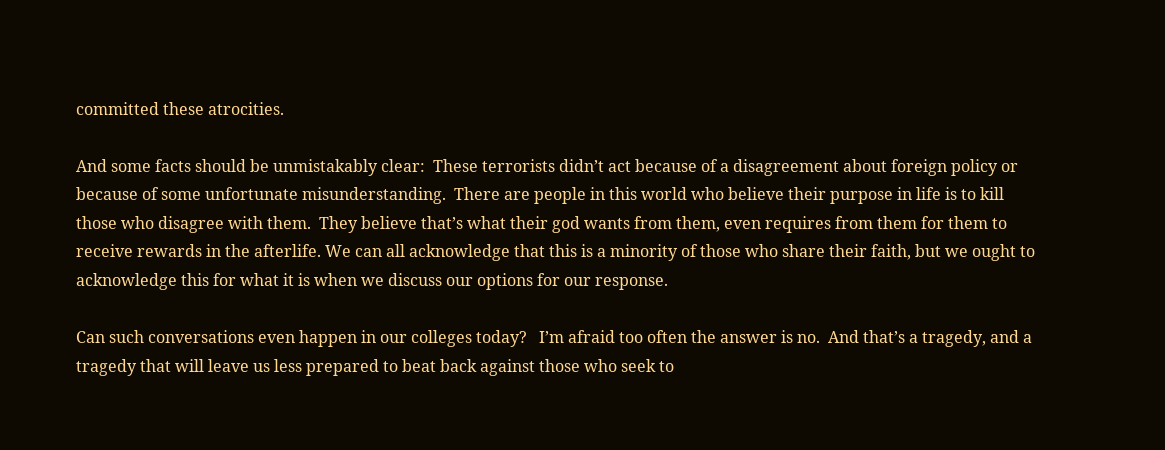committed these atrocities.

And some facts should be unmistakably clear:  These terrorists didn’t act because of a disagreement about foreign policy or because of some unfortunate misunderstanding.  There are people in this world who believe their purpose in life is to kill those who disagree with them.  They believe that’s what their god wants from them, even requires from them for them to receive rewards in the afterlife. We can all acknowledge that this is a minority of those who share their faith, but we ought to acknowledge this for what it is when we discuss our options for our response.

Can such conversations even happen in our colleges today?   I’m afraid too often the answer is no.  And that’s a tragedy, and a tragedy that will leave us less prepared to beat back against those who seek to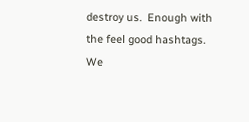destroy us.  Enough with the feel good hashtags.  We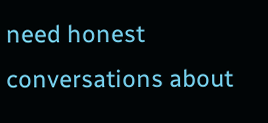need honest conversations about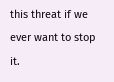this threat if we ever want to stop it.